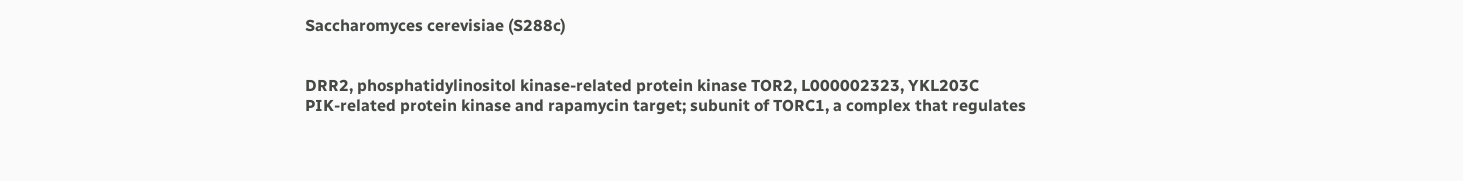Saccharomyces cerevisiae (S288c)


DRR2, phosphatidylinositol kinase-related protein kinase TOR2, L000002323, YKL203C
PIK-related protein kinase and rapamycin target; subunit of TORC1, a complex that regulates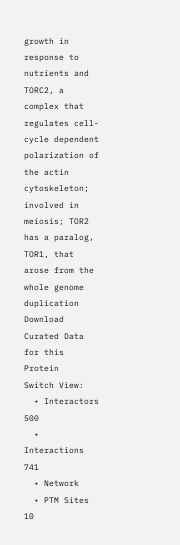growth in response to nutrients and TORC2, a complex that regulates cell-cycle dependent polarization of the actin cytoskeleton; involved in meiosis; TOR2 has a paralog, TOR1, that arose from the whole genome duplication
Download Curated Data for this Protein
Switch View:
  • Interactors 500
  • Interactions 741
  • Network
  • PTM Sites 10